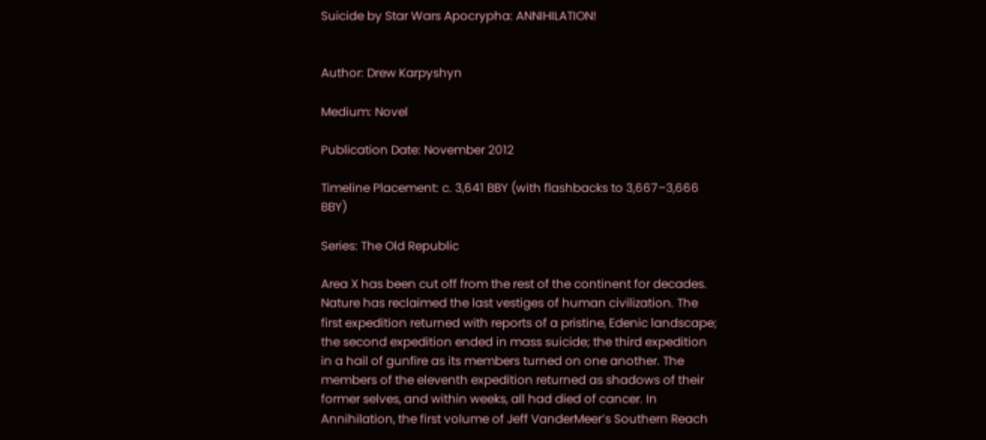Suicide by Star Wars Apocrypha: ANNIHILATION!


Author: Drew Karpyshyn

Medium: Novel

Publication Date: November 2012

Timeline Placement: c. 3,641 BBY (with flashbacks to 3,667–3,666 BBY)

Series: The Old Republic

Area X has been cut off from the rest of the continent for decades. Nature has reclaimed the last vestiges of human civilization. The first expedition returned with reports of a pristine, Edenic landscape; the second expedition ended in mass suicide; the third expedition in a hail of gunfire as its members turned on one another. The members of the eleventh expedition returned as shadows of their former selves, and within weeks, all had died of cancer. In Annihilation, the first volume of Jeff VanderMeer’s Southern Reach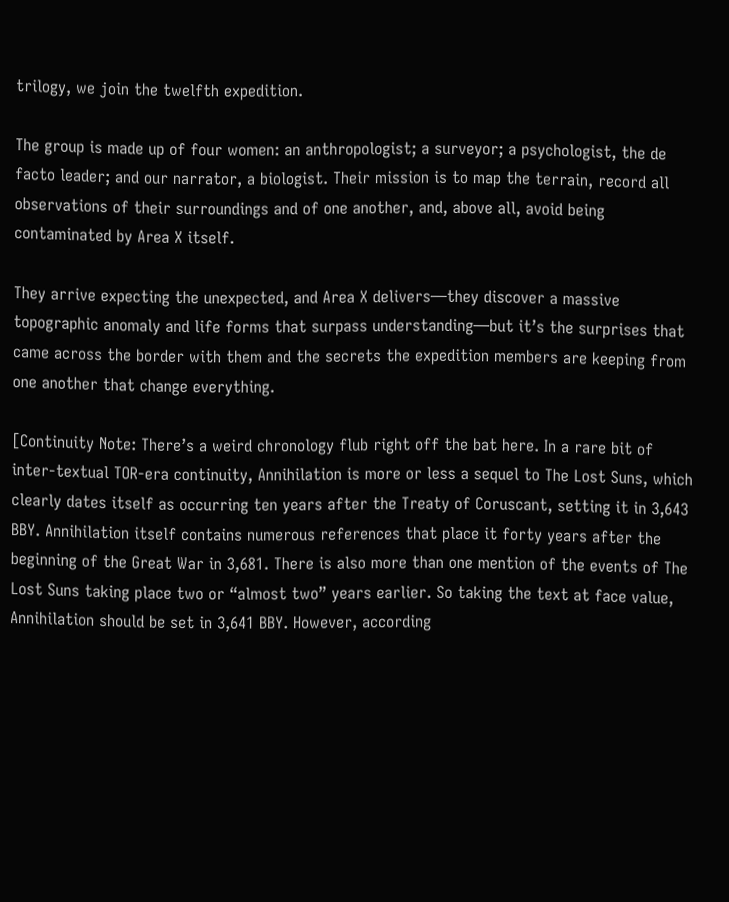trilogy, we join the twelfth expedition.

The group is made up of four women: an anthropologist; a surveyor; a psychologist, the de facto leader; and our narrator, a biologist. Their mission is to map the terrain, record all observations of their surroundings and of one another, and, above all, avoid being contaminated by Area X itself.

They arrive expecting the unexpected, and Area X delivers―they discover a massive topographic anomaly and life forms that surpass understanding―but it’s the surprises that came across the border with them and the secrets the expedition members are keeping from one another that change everything.

[Continuity Note: There’s a weird chronology flub right off the bat here. In a rare bit of inter-textual TOR-era continuity, Annihilation is more or less a sequel to The Lost Suns, which clearly dates itself as occurring ten years after the Treaty of Coruscant, setting it in 3,643 BBY. Annihilation itself contains numerous references that place it forty years after the beginning of the Great War in 3,681. There is also more than one mention of the events of The Lost Suns taking place two or “almost two” years earlier. So taking the text at face value, Annihilation should be set in 3,641 BBY. However, according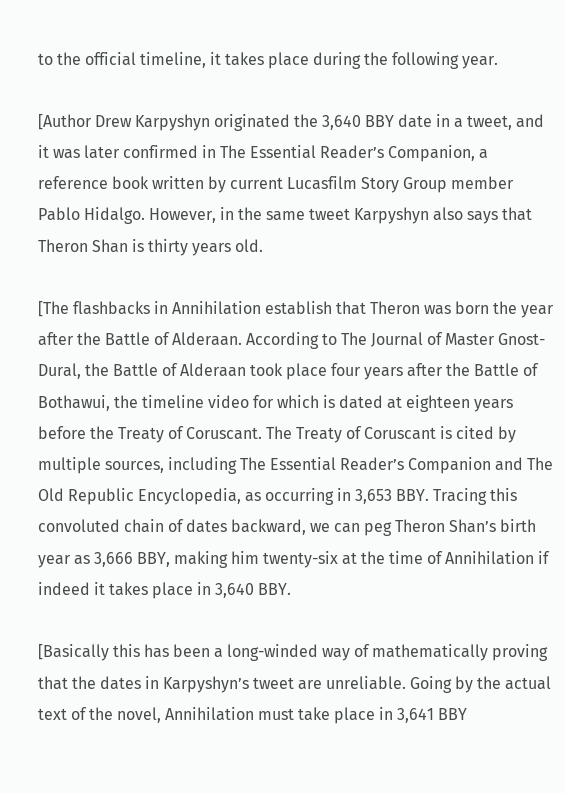to the official timeline, it takes place during the following year.

[Author Drew Karpyshyn originated the 3,640 BBY date in a tweet, and it was later confirmed in The Essential Reader’s Companion, a reference book written by current Lucasfilm Story Group member Pablo Hidalgo. However, in the same tweet Karpyshyn also says that Theron Shan is thirty years old.

[The flashbacks in Annihilation establish that Theron was born the year after the Battle of Alderaan. According to The Journal of Master Gnost-Dural, the Battle of Alderaan took place four years after the Battle of Bothawui, the timeline video for which is dated at eighteen years before the Treaty of Coruscant. The Treaty of Coruscant is cited by multiple sources, including The Essential Reader’s Companion and The Old Republic Encyclopedia, as occurring in 3,653 BBY. Tracing this convoluted chain of dates backward, we can peg Theron Shan’s birth year as 3,666 BBY, making him twenty-six at the time of Annihilation if indeed it takes place in 3,640 BBY.

[Basically this has been a long-winded way of mathematically proving that the dates in Karpyshyn’s tweet are unreliable. Going by the actual text of the novel, Annihilation must take place in 3,641 BBY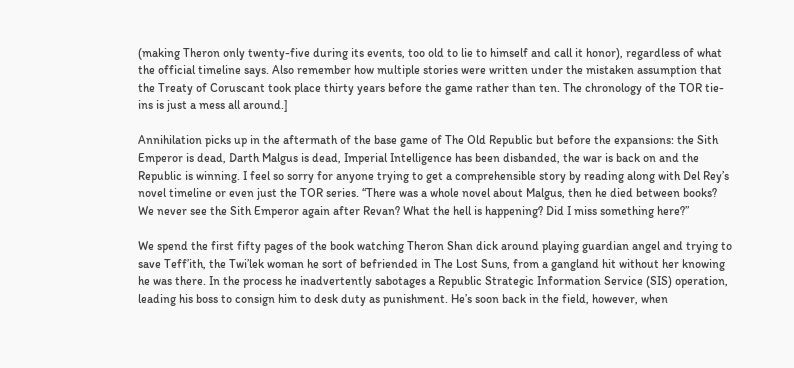(making Theron only twenty-five during its events, too old to lie to himself and call it honor), regardless of what the official timeline says. Also remember how multiple stories were written under the mistaken assumption that the Treaty of Coruscant took place thirty years before the game rather than ten. The chronology of the TOR tie-ins is just a mess all around.]

Annihilation picks up in the aftermath of the base game of The Old Republic but before the expansions: the Sith Emperor is dead, Darth Malgus is dead, Imperial Intelligence has been disbanded, the war is back on and the Republic is winning. I feel so sorry for anyone trying to get a comprehensible story by reading along with Del Rey’s novel timeline or even just the TOR series. “There was a whole novel about Malgus, then he died between books? We never see the Sith Emperor again after Revan? What the hell is happening? Did I miss something here?”

We spend the first fifty pages of the book watching Theron Shan dick around playing guardian angel and trying to save Teff’ith, the Twi’lek woman he sort of befriended in The Lost Suns, from a gangland hit without her knowing he was there. In the process he inadvertently sabotages a Republic Strategic Information Service (SIS) operation, leading his boss to consign him to desk duty as punishment. He’s soon back in the field, however, when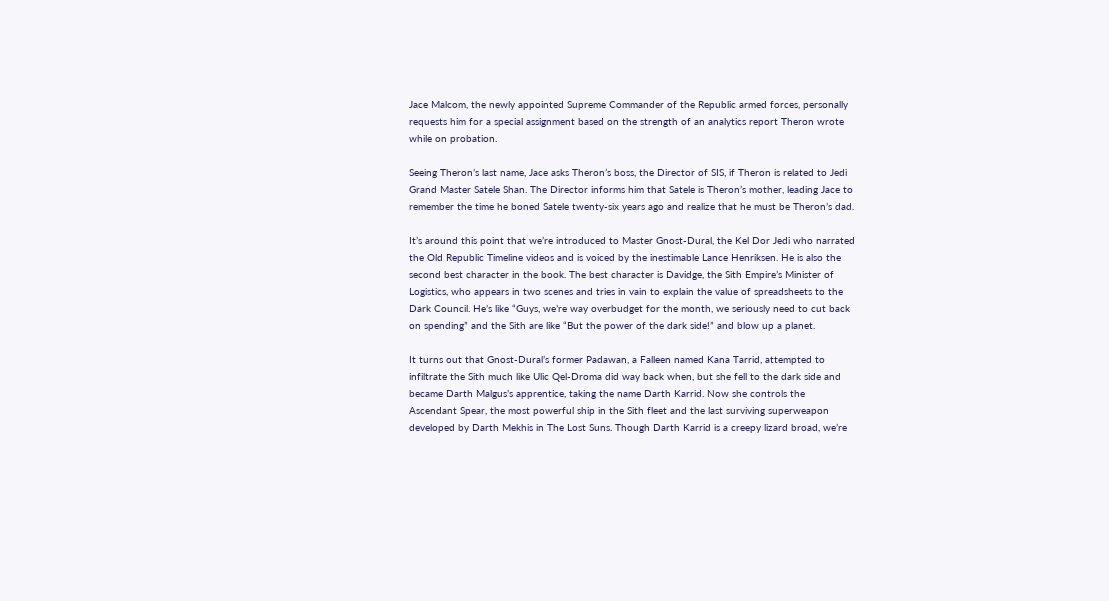Jace Malcom, the newly appointed Supreme Commander of the Republic armed forces, personally requests him for a special assignment based on the strength of an analytics report Theron wrote while on probation.

Seeing Theron’s last name, Jace asks Theron’s boss, the Director of SIS, if Theron is related to Jedi Grand Master Satele Shan. The Director informs him that Satele is Theron’s mother, leading Jace to remember the time he boned Satele twenty-six years ago and realize that he must be Theron’s dad.

It’s around this point that we’re introduced to Master Gnost-Dural, the Kel Dor Jedi who narrated the Old Republic Timeline videos and is voiced by the inestimable Lance Henriksen. He is also the second best character in the book. The best character is Davidge, the Sith Empire’s Minister of Logistics, who appears in two scenes and tries in vain to explain the value of spreadsheets to the Dark Council. He’s like “Guys, we’re way overbudget for the month, we seriously need to cut back on spending” and the Sith are like “But the power of the dark side!” and blow up a planet.

It turns out that Gnost-Dural’s former Padawan, a Falleen named Kana Tarrid, attempted to infiltrate the Sith much like Ulic Qel-Droma did way back when, but she fell to the dark side and became Darth Malgus’s apprentice, taking the name Darth Karrid. Now she controls the Ascendant Spear, the most powerful ship in the Sith fleet and the last surviving superweapon developed by Darth Mekhis in The Lost Suns. Though Darth Karrid is a creepy lizard broad, we’re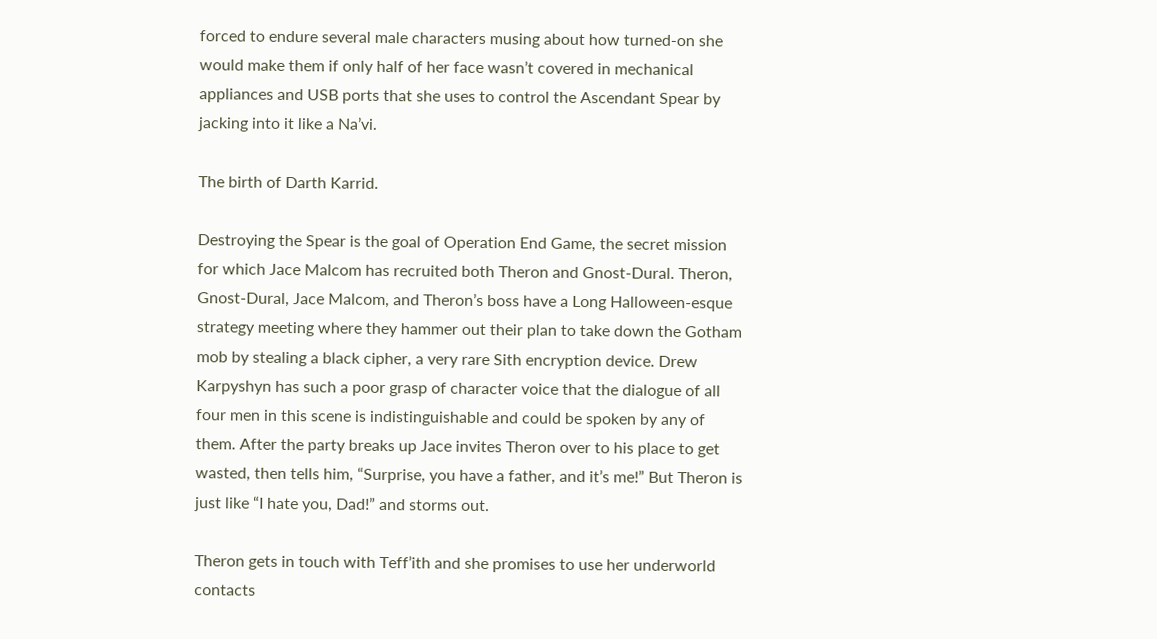forced to endure several male characters musing about how turned-on she would make them if only half of her face wasn’t covered in mechanical appliances and USB ports that she uses to control the Ascendant Spear by jacking into it like a Na’vi.

The birth of Darth Karrid.

Destroying the Spear is the goal of Operation End Game, the secret mission for which Jace Malcom has recruited both Theron and Gnost-Dural. Theron, Gnost-Dural, Jace Malcom, and Theron’s boss have a Long Halloween-esque strategy meeting where they hammer out their plan to take down the Gotham mob by stealing a black cipher, a very rare Sith encryption device. Drew Karpyshyn has such a poor grasp of character voice that the dialogue of all four men in this scene is indistinguishable and could be spoken by any of them. After the party breaks up Jace invites Theron over to his place to get wasted, then tells him, “Surprise, you have a father, and it’s me!” But Theron is just like “I hate you, Dad!” and storms out.

Theron gets in touch with Teff’ith and she promises to use her underworld contacts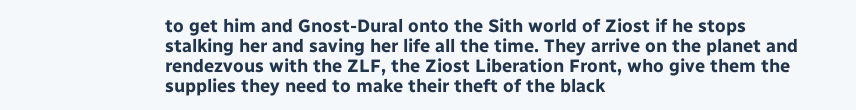to get him and Gnost-Dural onto the Sith world of Ziost if he stops stalking her and saving her life all the time. They arrive on the planet and rendezvous with the ZLF, the Ziost Liberation Front, who give them the supplies they need to make their theft of the black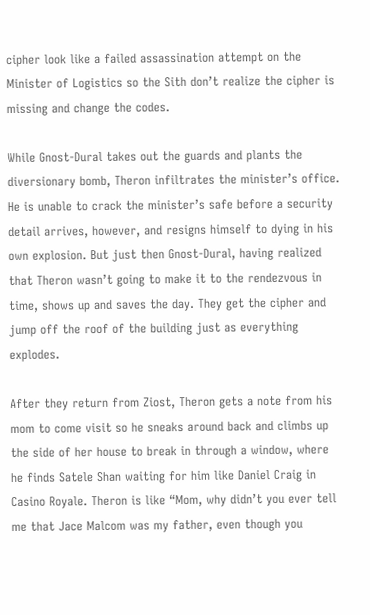cipher look like a failed assassination attempt on the Minister of Logistics so the Sith don’t realize the cipher is missing and change the codes.

While Gnost-Dural takes out the guards and plants the diversionary bomb, Theron infiltrates the minister’s office. He is unable to crack the minister’s safe before a security detail arrives, however, and resigns himself to dying in his own explosion. But just then Gnost-Dural, having realized that Theron wasn’t going to make it to the rendezvous in time, shows up and saves the day. They get the cipher and jump off the roof of the building just as everything explodes.

After they return from Ziost, Theron gets a note from his mom to come visit so he sneaks around back and climbs up the side of her house to break in through a window, where he finds Satele Shan waiting for him like Daniel Craig in Casino Royale. Theron is like “Mom, why didn’t you ever tell me that Jace Malcom was my father, even though you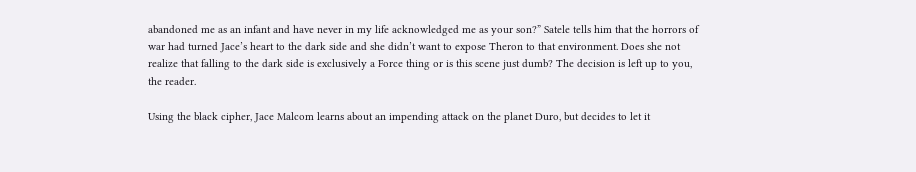abandoned me as an infant and have never in my life acknowledged me as your son?” Satele tells him that the horrors of war had turned Jace’s heart to the dark side and she didn’t want to expose Theron to that environment. Does she not realize that falling to the dark side is exclusively a Force thing or is this scene just dumb? The decision is left up to you, the reader.

Using the black cipher, Jace Malcom learns about an impending attack on the planet Duro, but decides to let it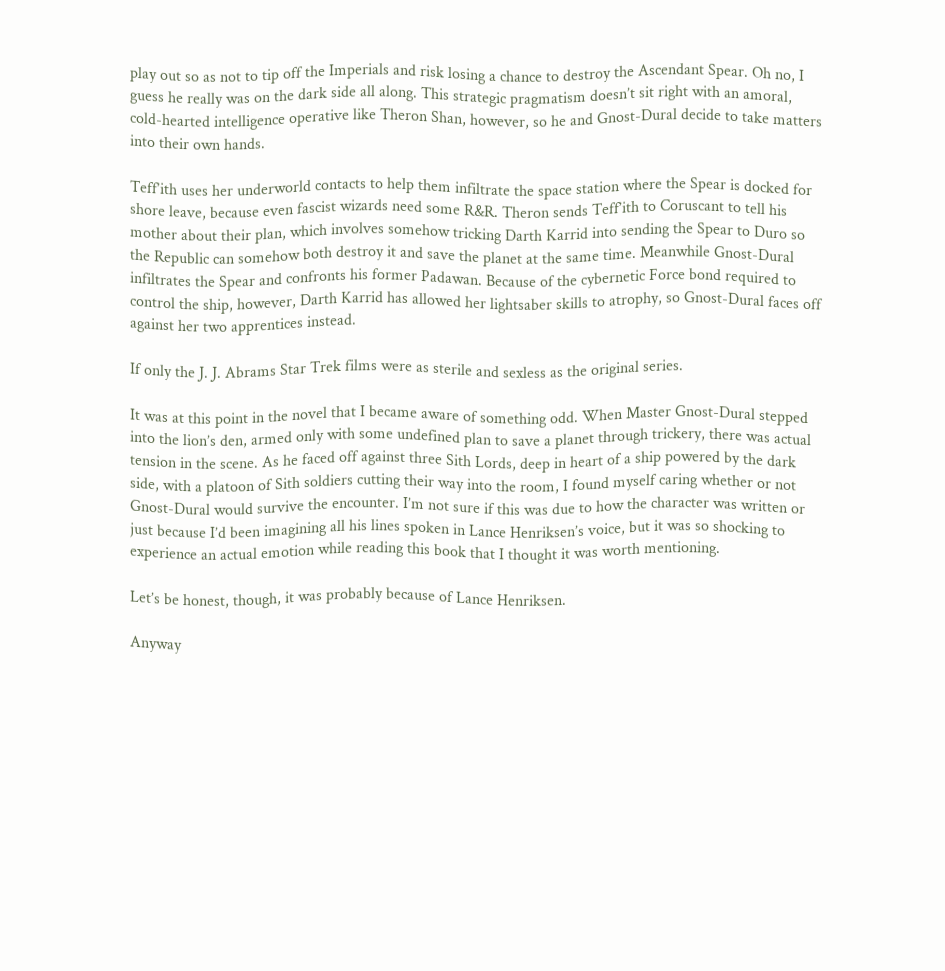play out so as not to tip off the Imperials and risk losing a chance to destroy the Ascendant Spear. Oh no, I guess he really was on the dark side all along. This strategic pragmatism doesn’t sit right with an amoral, cold-hearted intelligence operative like Theron Shan, however, so he and Gnost-Dural decide to take matters into their own hands.

Teff’ith uses her underworld contacts to help them infiltrate the space station where the Spear is docked for shore leave, because even fascist wizards need some R&R. Theron sends Teff’ith to Coruscant to tell his mother about their plan, which involves somehow tricking Darth Karrid into sending the Spear to Duro so the Republic can somehow both destroy it and save the planet at the same time. Meanwhile Gnost-Dural infiltrates the Spear and confronts his former Padawan. Because of the cybernetic Force bond required to control the ship, however, Darth Karrid has allowed her lightsaber skills to atrophy, so Gnost-Dural faces off against her two apprentices instead.

If only the J. J. Abrams Star Trek films were as sterile and sexless as the original series.

It was at this point in the novel that I became aware of something odd. When Master Gnost-Dural stepped into the lion’s den, armed only with some undefined plan to save a planet through trickery, there was actual tension in the scene. As he faced off against three Sith Lords, deep in heart of a ship powered by the dark side, with a platoon of Sith soldiers cutting their way into the room, I found myself caring whether or not Gnost-Dural would survive the encounter. I’m not sure if this was due to how the character was written or just because I’d been imagining all his lines spoken in Lance Henriksen’s voice, but it was so shocking to experience an actual emotion while reading this book that I thought it was worth mentioning.

Let’s be honest, though, it was probably because of Lance Henriksen.

Anyway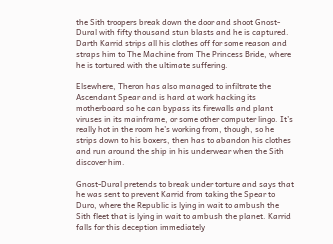the Sith troopers break down the door and shoot Gnost-Dural with fifty thousand stun blasts and he is captured. Darth Karrid strips all his clothes off for some reason and straps him to The Machine from The Princess Bride, where he is tortured with the ultimate suffering.

Elsewhere, Theron has also managed to infiltrate the Ascendant Spear and is hard at work hacking its motherboard so he can bypass its firewalls and plant viruses in its mainframe, or some other computer lingo. It’s really hot in the room he’s working from, though, so he strips down to his boxers, then has to abandon his clothes and run around the ship in his underwear when the Sith discover him.

Gnost-Dural pretends to break under torture and says that he was sent to prevent Karrid from taking the Spear to Duro, where the Republic is lying in wait to ambush the Sith fleet that is lying in wait to ambush the planet. Karrid falls for this deception immediately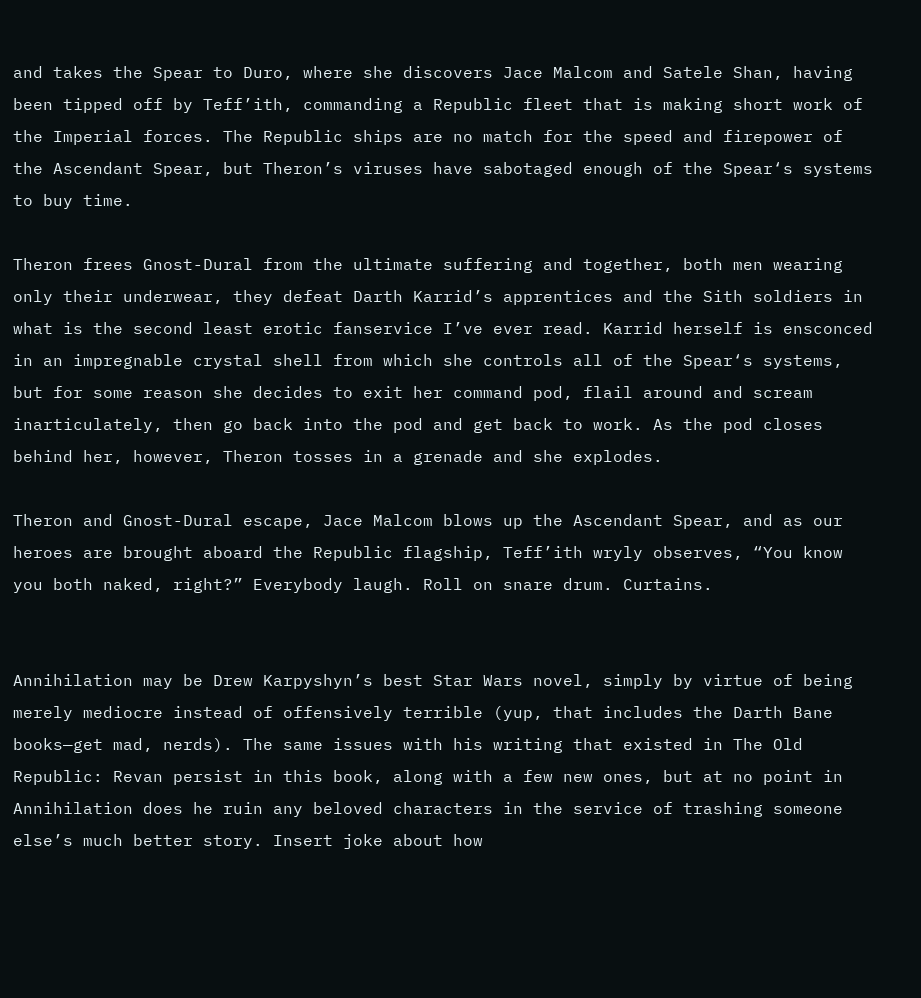and takes the Spear to Duro, where she discovers Jace Malcom and Satele Shan, having been tipped off by Teff’ith, commanding a Republic fleet that is making short work of the Imperial forces. The Republic ships are no match for the speed and firepower of the Ascendant Spear, but Theron’s viruses have sabotaged enough of the Spear‘s systems to buy time.

Theron frees Gnost-Dural from the ultimate suffering and together, both men wearing only their underwear, they defeat Darth Karrid’s apprentices and the Sith soldiers in what is the second least erotic fanservice I’ve ever read. Karrid herself is ensconced in an impregnable crystal shell from which she controls all of the Spear‘s systems, but for some reason she decides to exit her command pod, flail around and scream inarticulately, then go back into the pod and get back to work. As the pod closes behind her, however, Theron tosses in a grenade and she explodes.

Theron and Gnost-Dural escape, Jace Malcom blows up the Ascendant Spear, and as our heroes are brought aboard the Republic flagship, Teff’ith wryly observes, “You know you both naked, right?” Everybody laugh. Roll on snare drum. Curtains.


Annihilation may be Drew Karpyshyn’s best Star Wars novel, simply by virtue of being merely mediocre instead of offensively terrible (yup, that includes the Darth Bane books—get mad, nerds). The same issues with his writing that existed in The Old Republic: Revan persist in this book, along with a few new ones, but at no point in Annihilation does he ruin any beloved characters in the service of trashing someone else’s much better story. Insert joke about how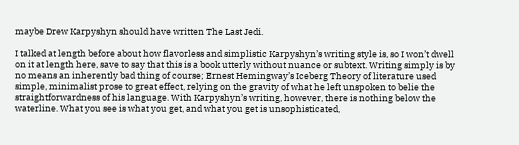maybe Drew Karpyshyn should have written The Last Jedi.

I talked at length before about how flavorless and simplistic Karpyshyn’s writing style is, so I won’t dwell on it at length here, save to say that this is a book utterly without nuance or subtext. Writing simply is by no means an inherently bad thing of course; Ernest Hemingway’s Iceberg Theory of literature used simple, minimalist prose to great effect, relying on the gravity of what he left unspoken to belie the straightforwardness of his language. With Karpyshyn’s writing, however, there is nothing below the waterline. What you see is what you get, and what you get is unsophisticated,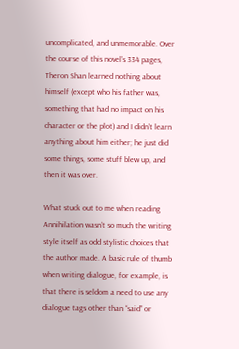uncomplicated, and unmemorable. Over the course of this novel’s 334 pages, Theron Shan learned nothing about himself (except who his father was, something that had no impact on his character or the plot) and I didn’t learn anything about him either; he just did some things, some stuff blew up, and then it was over.

What stuck out to me when reading Annihilation wasn’t so much the writing style itself as odd stylistic choices that the author made. A basic rule of thumb when writing dialogue, for example, is that there is seldom a need to use any dialogue tags other than “said” or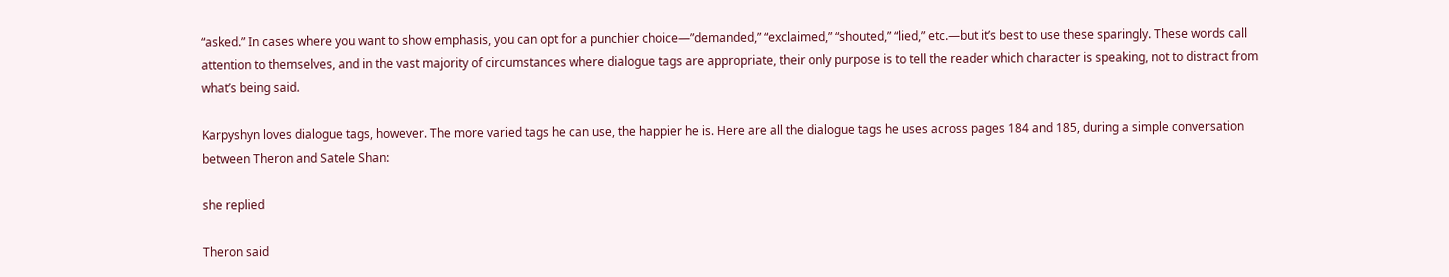“asked.” In cases where you want to show emphasis, you can opt for a punchier choice—”demanded,” “exclaimed,” “shouted,” “lied,” etc.—but it’s best to use these sparingly. These words call attention to themselves, and in the vast majority of circumstances where dialogue tags are appropriate, their only purpose is to tell the reader which character is speaking, not to distract from what’s being said.

Karpyshyn loves dialogue tags, however. The more varied tags he can use, the happier he is. Here are all the dialogue tags he uses across pages 184 and 185, during a simple conversation between Theron and Satele Shan:

she replied

Theron said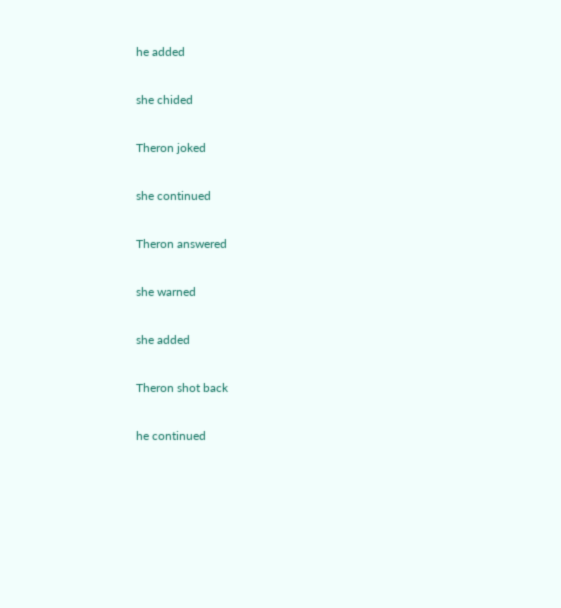he added

she chided

Theron joked

she continued

Theron answered

she warned

she added

Theron shot back

he continued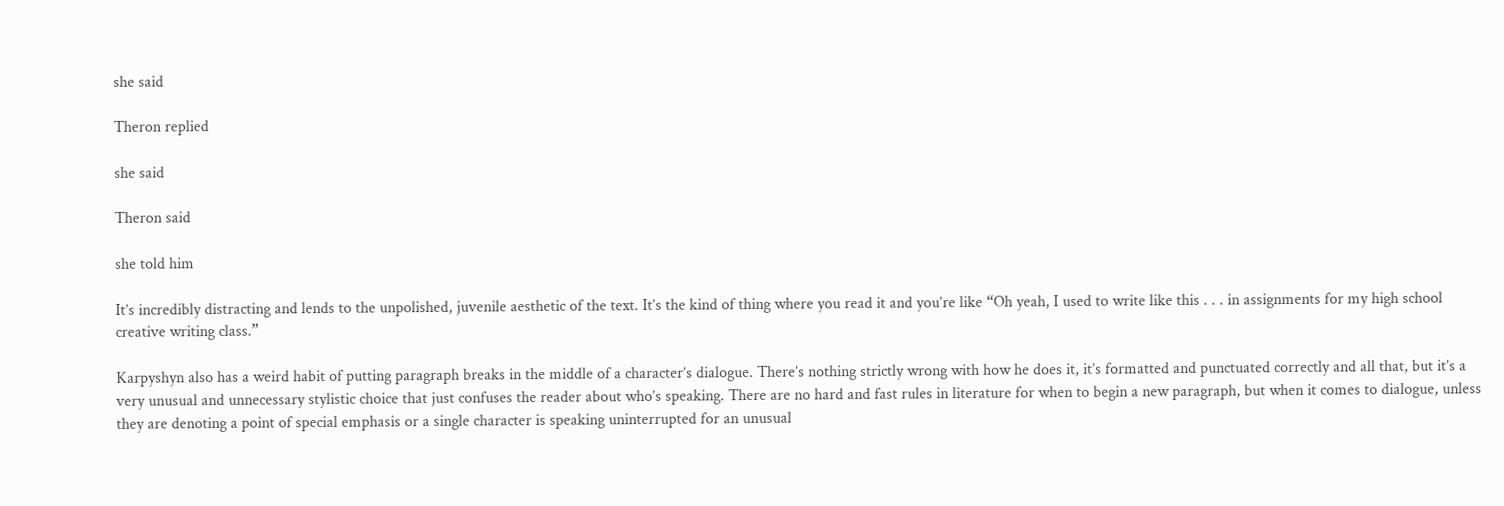she said

Theron replied

she said

Theron said

she told him

It’s incredibly distracting and lends to the unpolished, juvenile aesthetic of the text. It’s the kind of thing where you read it and you’re like “Oh yeah, I used to write like this . . . in assignments for my high school creative writing class.”

Karpyshyn also has a weird habit of putting paragraph breaks in the middle of a character’s dialogue. There’s nothing strictly wrong with how he does it, it’s formatted and punctuated correctly and all that, but it’s a very unusual and unnecessary stylistic choice that just confuses the reader about who’s speaking. There are no hard and fast rules in literature for when to begin a new paragraph, but when it comes to dialogue, unless they are denoting a point of special emphasis or a single character is speaking uninterrupted for an unusual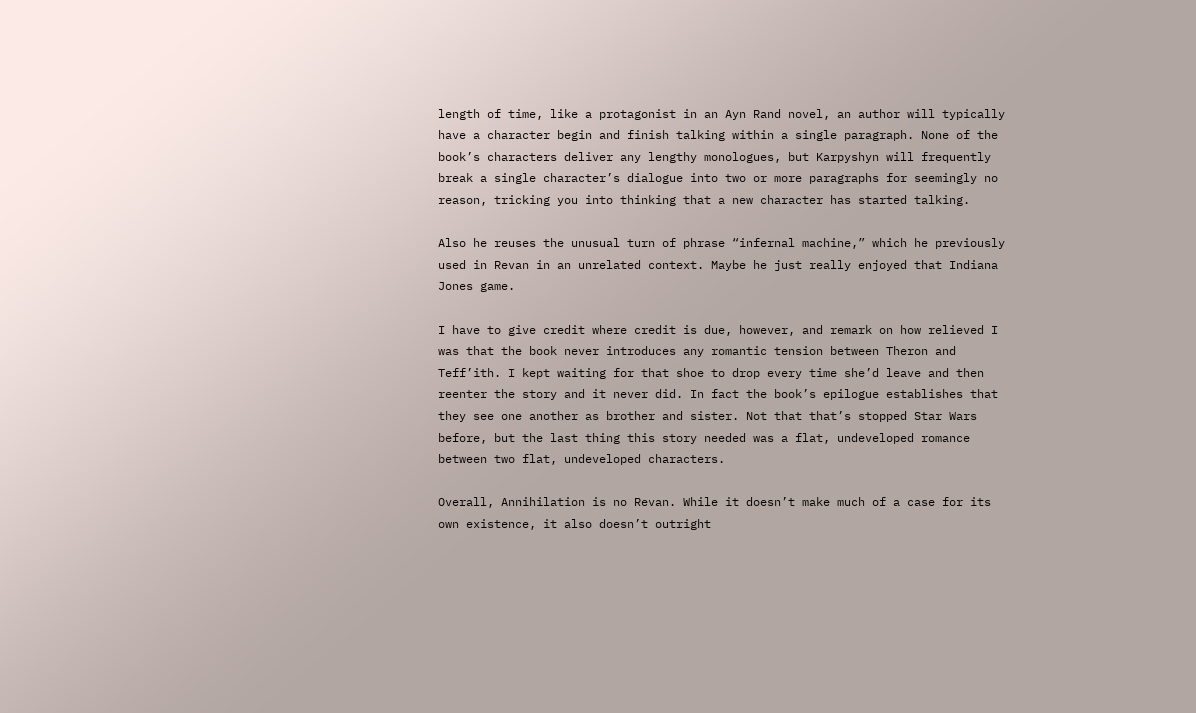length of time, like a protagonist in an Ayn Rand novel, an author will typically have a character begin and finish talking within a single paragraph. None of the book’s characters deliver any lengthy monologues, but Karpyshyn will frequently break a single character’s dialogue into two or more paragraphs for seemingly no reason, tricking you into thinking that a new character has started talking.

Also he reuses the unusual turn of phrase “infernal machine,” which he previously used in Revan in an unrelated context. Maybe he just really enjoyed that Indiana Jones game.

I have to give credit where credit is due, however, and remark on how relieved I was that the book never introduces any romantic tension between Theron and Teff’ith. I kept waiting for that shoe to drop every time she’d leave and then reenter the story and it never did. In fact the book’s epilogue establishes that they see one another as brother and sister. Not that that’s stopped Star Wars before, but the last thing this story needed was a flat, undeveloped romance between two flat, undeveloped characters.

Overall, Annihilation is no Revan. While it doesn’t make much of a case for its own existence, it also doesn’t outright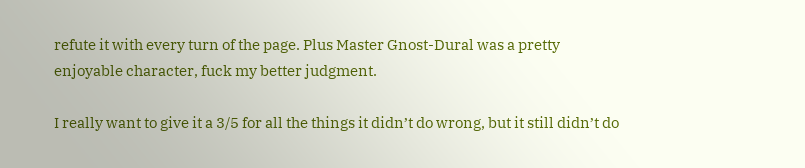refute it with every turn of the page. Plus Master Gnost-Dural was a pretty enjoyable character, fuck my better judgment.

I really want to give it a 3/5 for all the things it didn’t do wrong, but it still didn’t do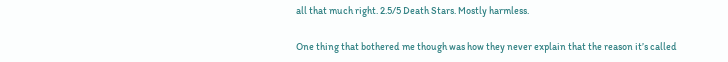all that much right. 2.5/5 Death Stars. Mostly harmless.

One thing that bothered me though was how they never explain that the reason it’s called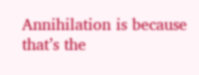Annihilation is because that’s the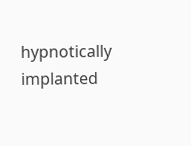hypnotically implanted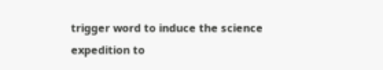trigger word to induce the science expedition to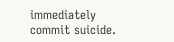immediately commit suicide.